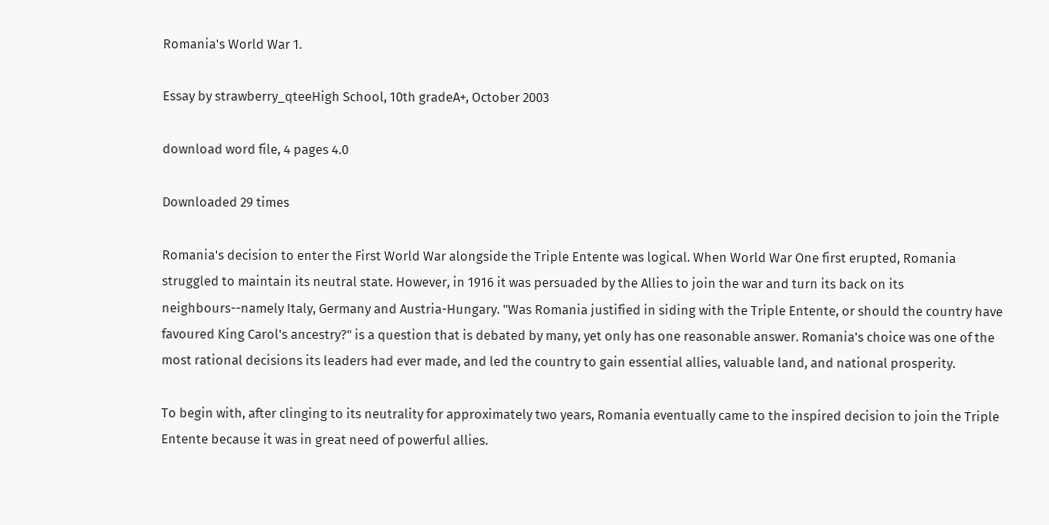Romania's World War 1.

Essay by strawberry_qteeHigh School, 10th gradeA+, October 2003

download word file, 4 pages 4.0

Downloaded 29 times

Romania's decision to enter the First World War alongside the Triple Entente was logical. When World War One first erupted, Romania struggled to maintain its neutral state. However, in 1916 it was persuaded by the Allies to join the war and turn its back on its neighbours--namely Italy, Germany and Austria-Hungary. "Was Romania justified in siding with the Triple Entente, or should the country have favoured King Carol's ancestry?" is a question that is debated by many, yet only has one reasonable answer. Romania's choice was one of the most rational decisions its leaders had ever made, and led the country to gain essential allies, valuable land, and national prosperity.

To begin with, after clinging to its neutrality for approximately two years, Romania eventually came to the inspired decision to join the Triple Entente because it was in great need of powerful allies.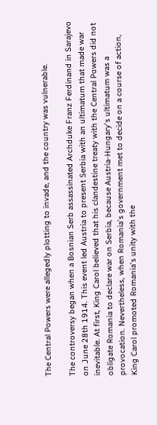The Central Powers were allegedly plotting to invade, and the country was vulnerable.

The controversy began when a Bosnian Serb assassinated Archduke Franz Ferdinand in Sarajevo on June 28th 1914. This event led Austria to present Serbia with an ultimatum that made war inevitable. At first, King Carol believed that his clandestine treaty with the Central Powers did not obligate Romania to declare war on Serbia, because Austria-Hungary's ultimatum was a provocation. Nevertheless, when Romania's government met to decide on a course of action, King Carol promoted Romania's unity with the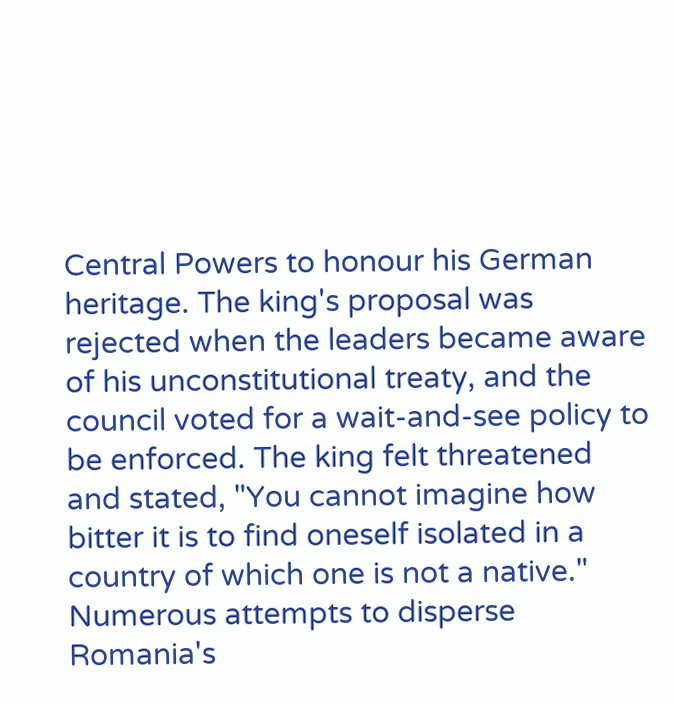Central Powers to honour his German heritage. The king's proposal was rejected when the leaders became aware of his unconstitutional treaty, and the council voted for a wait-and-see policy to be enforced. The king felt threatened and stated, "You cannot imagine how bitter it is to find oneself isolated in a country of which one is not a native." Numerous attempts to disperse Romania's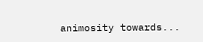animosity towards...